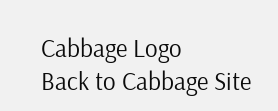Cabbage Logo
Back to Cabbage Site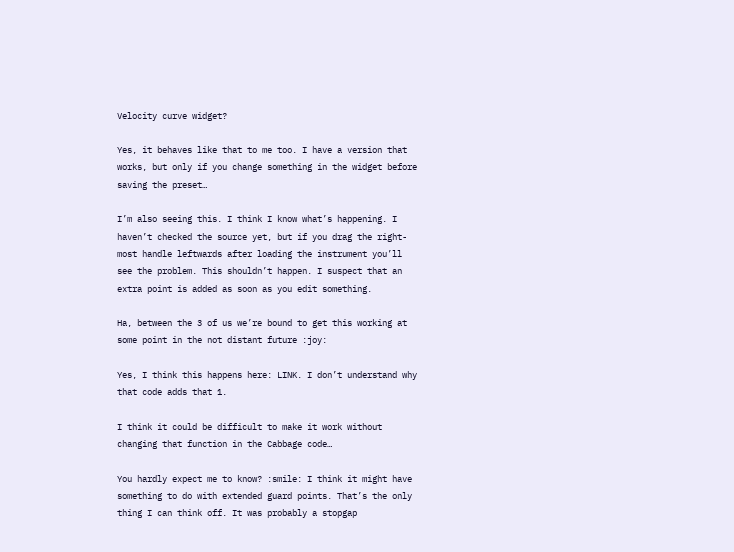Velocity curve widget?

Yes, it behaves like that to me too. I have a version that works, but only if you change something in the widget before saving the preset…

I’m also seeing this. I think I know what’s happening. I haven’t checked the source yet, but if you drag the right-most handle leftwards after loading the instrument you’ll see the problem. This shouldn’t happen. I suspect that an extra point is added as soon as you edit something.

Ha, between the 3 of us we’re bound to get this working at some point in the not distant future :joy:

Yes, I think this happens here: LINK. I don’t understand why that code adds that 1.

I think it could be difficult to make it work without changing that function in the Cabbage code…

You hardly expect me to know? :smile: I think it might have something to do with extended guard points. That’s the only thing I can think off. It was probably a stopgap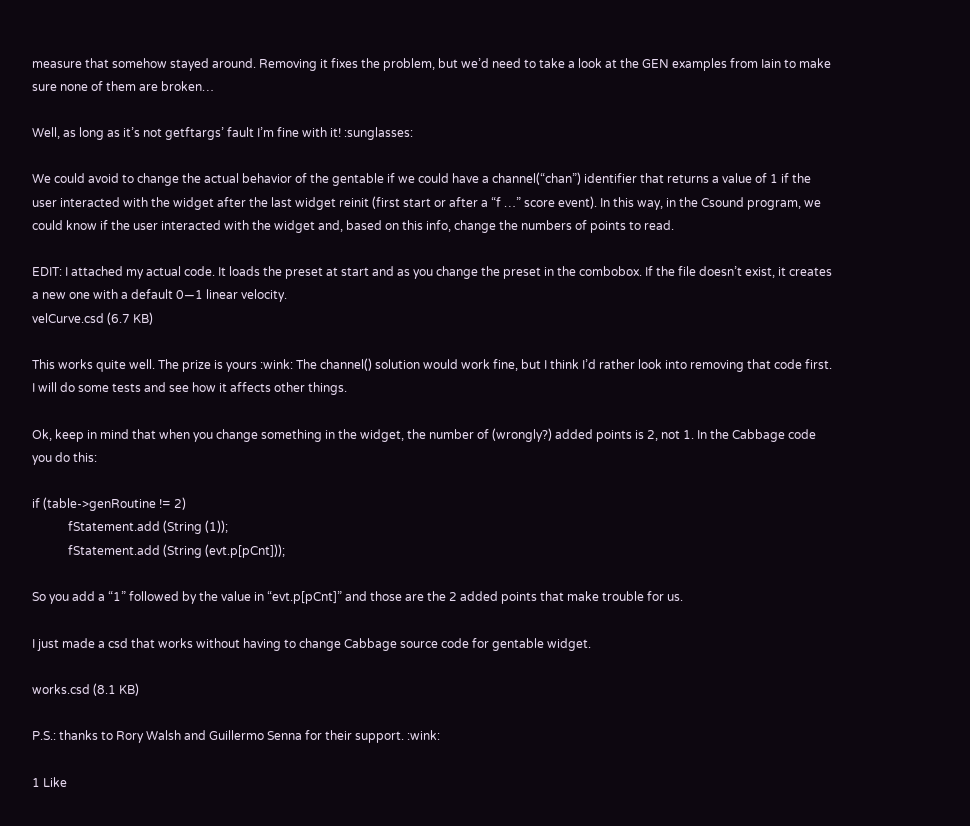measure that somehow stayed around. Removing it fixes the problem, but we’d need to take a look at the GEN examples from Iain to make sure none of them are broken…

Well, as long as it’s not getftargs’ fault I’m fine with it! :sunglasses:

We could avoid to change the actual behavior of the gentable if we could have a channel(“chan”) identifier that returns a value of 1 if the user interacted with the widget after the last widget reinit (first start or after a “f …” score event). In this way, in the Csound program, we could know if the user interacted with the widget and, based on this info, change the numbers of points to read.

EDIT: I attached my actual code. It loads the preset at start and as you change the preset in the combobox. If the file doesn’t exist, it creates a new one with a default 0—1 linear velocity.
velCurve.csd (6.7 KB)

This works quite well. The prize is yours :wink: The channel() solution would work fine, but I think I’d rather look into removing that code first. I will do some tests and see how it affects other things.

Ok, keep in mind that when you change something in the widget, the number of (wrongly?) added points is 2, not 1. In the Cabbage code you do this:

if (table->genRoutine != 2)
            fStatement.add (String (1));
            fStatement.add (String (evt.p[pCnt]));

So you add a “1” followed by the value in “evt.p[pCnt]” and those are the 2 added points that make trouble for us.

I just made a csd that works without having to change Cabbage source code for gentable widget.

works.csd (8.1 KB)

P.S.: thanks to Rory Walsh and Guillermo Senna for their support. :wink:

1 Like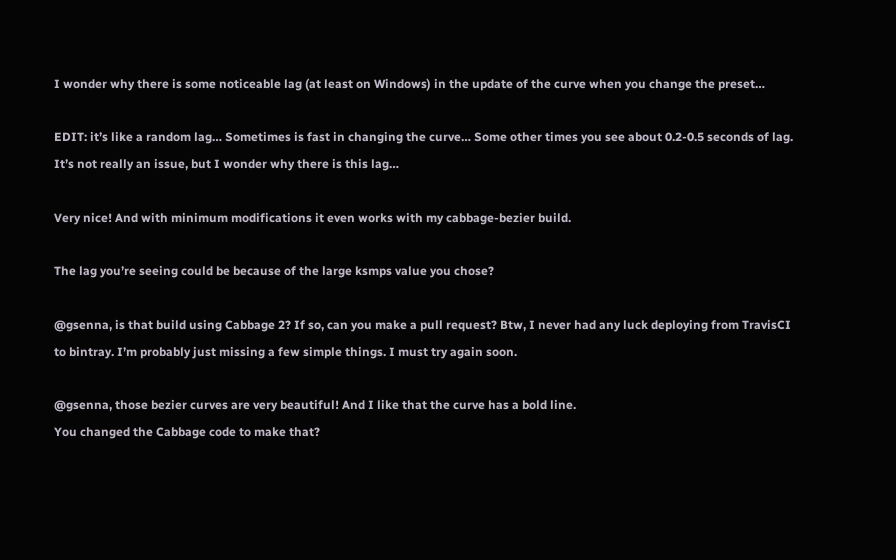I wonder why there is some noticeable lag (at least on Windows) in the update of the curve when you change the preset…

EDIT: it’s like a random lag… Sometimes is fast in changing the curve… Some other times you see about 0.2-0.5 seconds of lag. It’s not really an issue, but I wonder why there is this lag…

Very nice! And with minimum modifications it even works with my cabbage-bezier build.

The lag you’re seeing could be because of the large ksmps value you chose?

@gsenna, is that build using Cabbage 2? If so, can you make a pull request? Btw, I never had any luck deploying from TravisCI to bintray. I’m probably just missing a few simple things. I must try again soon.

@gsenna, those bezier curves are very beautiful! And I like that the curve has a bold line.
You changed the Cabbage code to make that?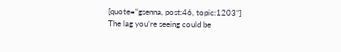[quote=“gsenna, post:46, topic:1203”]
The lag you’re seeing could be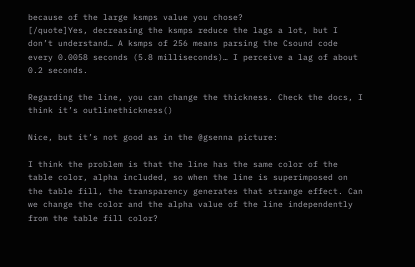because of the large ksmps value you chose?
[/quote]Yes, decreasing the ksmps reduce the lags a lot, but I don’t understand… A ksmps of 256 means parsing the Csound code every 0.0058 seconds (5.8 milliseconds)… I perceive a lag of about 0.2 seconds.

Regarding the line, you can change the thickness. Check the docs, I think it’s outlinethickness()

Nice, but it’s not good as in the @gsenna picture:

I think the problem is that the line has the same color of the table color, alpha included, so when the line is superimposed on the table fill, the transparency generates that strange effect. Can we change the color and the alpha value of the line independently from the table fill color?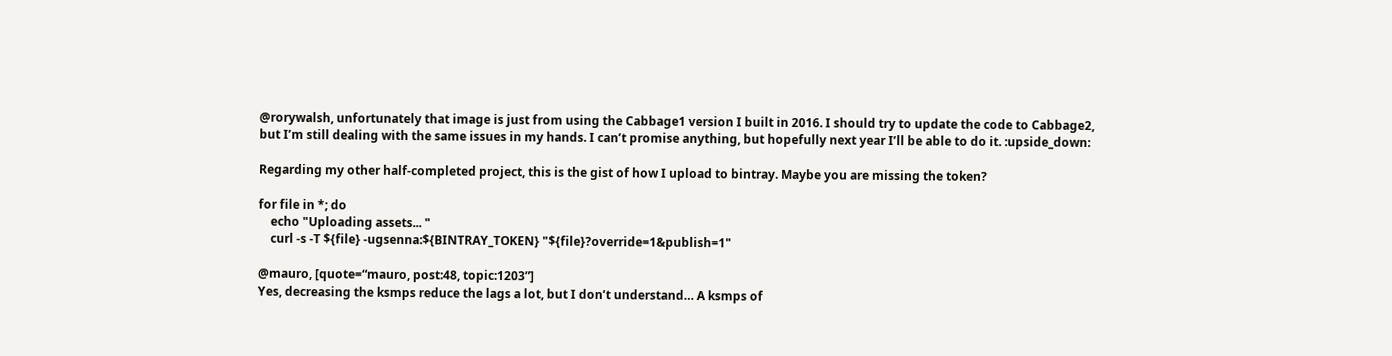@rorywalsh, unfortunately that image is just from using the Cabbage1 version I built in 2016. I should try to update the code to Cabbage2, but I’m still dealing with the same issues in my hands. I can’t promise anything, but hopefully next year I’ll be able to do it. :upside_down:

Regarding my other half-completed project, this is the gist of how I upload to bintray. Maybe you are missing the token?

for file in *; do
    echo "Uploading assets... "
    curl -s -T ${file} -ugsenna:${BINTRAY_TOKEN} "${file}?override=1&publish=1"

@mauro, [quote=“mauro, post:48, topic:1203”]
Yes, decreasing the ksmps reduce the lags a lot, but I don’t understand… A ksmps of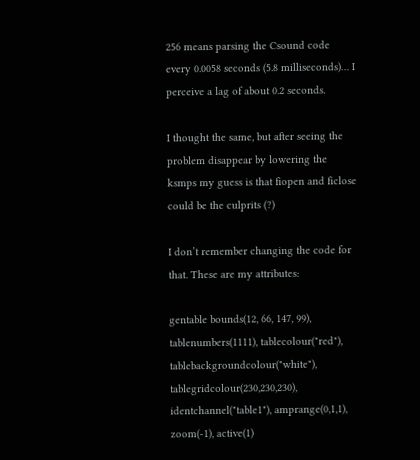256 means parsing the Csound code every 0.0058 seconds (5.8 milliseconds)… I perceive a lag of about 0.2 seconds.

I thought the same, but after seeing the problem disappear by lowering the ksmps my guess is that fiopen and ficlose could be the culprits (?)

I don’t remember changing the code for that. These are my attributes:

gentable bounds(12, 66, 147, 99), tablenumbers(1111), tablecolour("red"), tablebackgroundcolour("white"), tablegridcolour(230,230,230), identchannel("table1"), amprange(0,1,1), zoom(-1), active(1)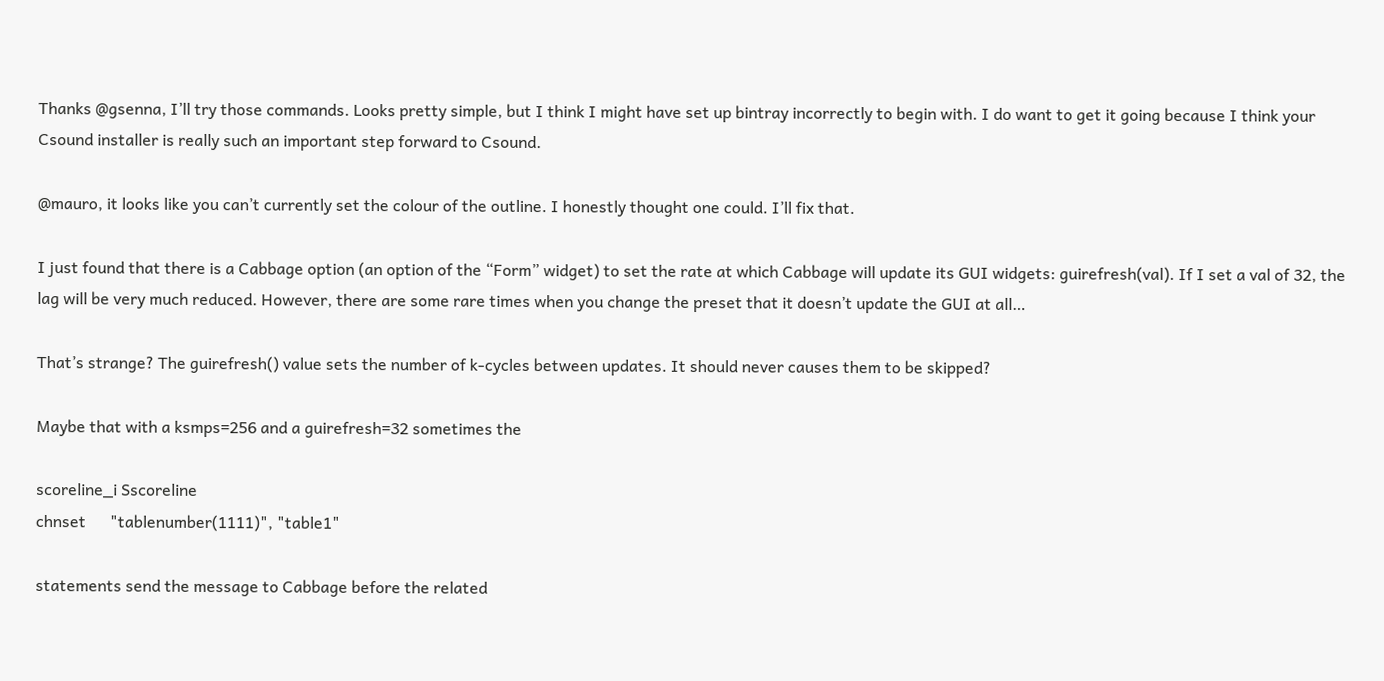Thanks @gsenna, I’ll try those commands. Looks pretty simple, but I think I might have set up bintray incorrectly to begin with. I do want to get it going because I think your Csound installer is really such an important step forward to Csound.

@mauro, it looks like you can’t currently set the colour of the outline. I honestly thought one could. I’ll fix that.

I just found that there is a Cabbage option (an option of the “Form” widget) to set the rate at which Cabbage will update its GUI widgets: guirefresh(val). If I set a val of 32, the lag will be very much reduced. However, there are some rare times when you change the preset that it doesn’t update the GUI at all…

That’s strange? The guirefresh() value sets the number of k-cycles between updates. It should never causes them to be skipped?

Maybe that with a ksmps=256 and a guirefresh=32 sometimes the

scoreline_i Sscoreline
chnset      "tablenumber(1111)", "table1"

statements send the message to Cabbage before the related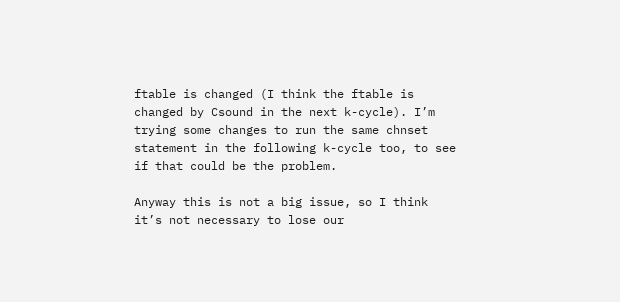ftable is changed (I think the ftable is changed by Csound in the next k-cycle). I’m trying some changes to run the same chnset statement in the following k-cycle too, to see if that could be the problem.

Anyway this is not a big issue, so I think it’s not necessary to lose our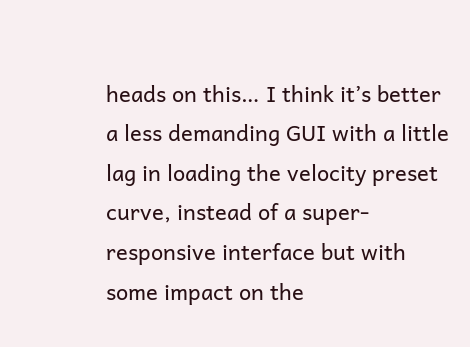heads on this… I think it’s better a less demanding GUI with a little lag in loading the velocity preset curve, instead of a super-responsive interface but with some impact on the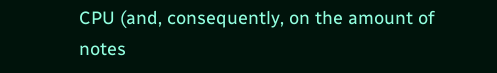CPU (and, consequently, on the amount of notes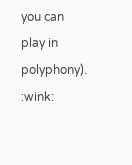you can play in polyphony). :wink: